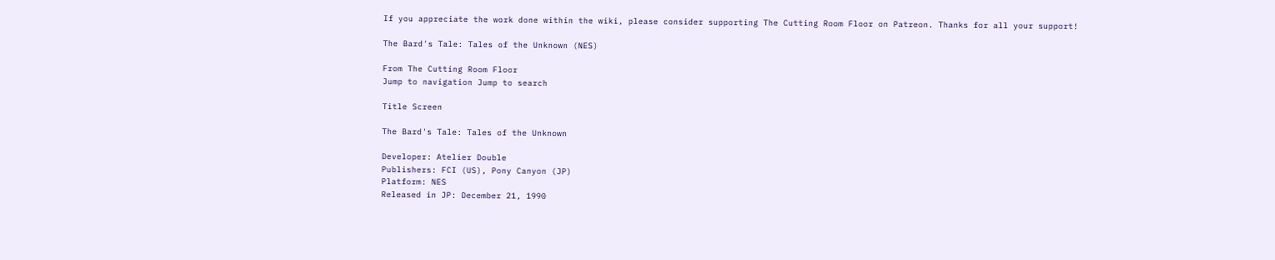If you appreciate the work done within the wiki, please consider supporting The Cutting Room Floor on Patreon. Thanks for all your support!

The Bard's Tale: Tales of the Unknown (NES)

From The Cutting Room Floor
Jump to navigation Jump to search

Title Screen

The Bard's Tale: Tales of the Unknown

Developer: Atelier Double
Publishers: FCI (US), Pony Canyon (JP)
Platform: NES
Released in JP: December 21, 1990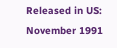Released in US: November 1991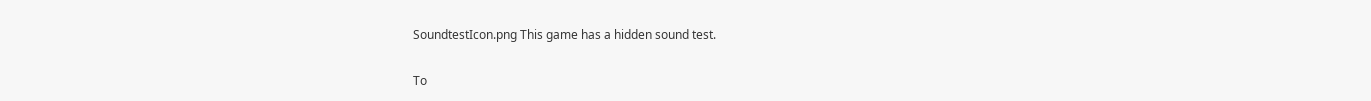SoundtestIcon.png This game has a hidden sound test.

To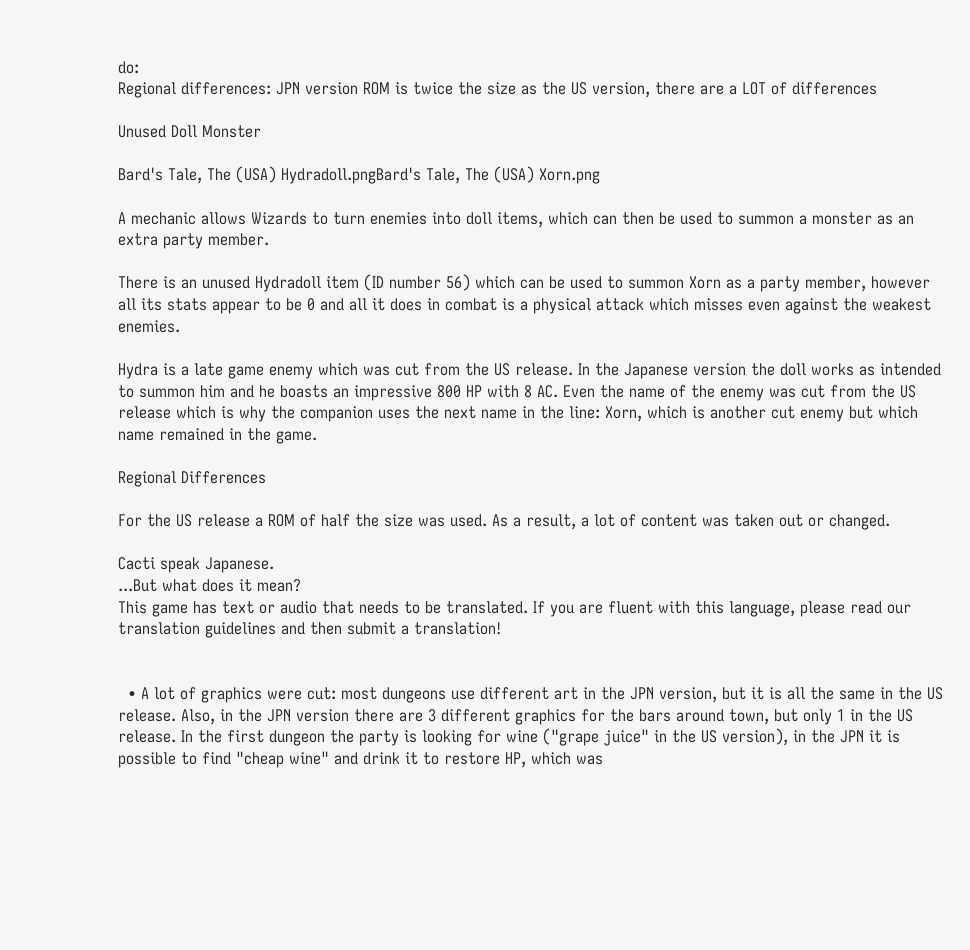do:
Regional differences: JPN version ROM is twice the size as the US version, there are a LOT of differences

Unused Doll Monster

Bard's Tale, The (USA) Hydradoll.pngBard's Tale, The (USA) Xorn.png

A mechanic allows Wizards to turn enemies into doll items, which can then be used to summon a monster as an extra party member.

There is an unused Hydradoll item (ID number 56) which can be used to summon Xorn as a party member, however all its stats appear to be 0 and all it does in combat is a physical attack which misses even against the weakest enemies.

Hydra is a late game enemy which was cut from the US release. In the Japanese version the doll works as intended to summon him and he boasts an impressive 800 HP with 8 AC. Even the name of the enemy was cut from the US release which is why the companion uses the next name in the line: Xorn, which is another cut enemy but which name remained in the game.

Regional Differences

For the US release a ROM of half the size was used. As a result, a lot of content was taken out or changed.

Cacti speak Japanese.
...But what does it mean?
This game has text or audio that needs to be translated. If you are fluent with this language, please read our translation guidelines and then submit a translation!


  • A lot of graphics were cut: most dungeons use different art in the JPN version, but it is all the same in the US release. Also, in the JPN version there are 3 different graphics for the bars around town, but only 1 in the US release. In the first dungeon the party is looking for wine ("grape juice" in the US version), in the JPN it is possible to find "cheap wine" and drink it to restore HP, which was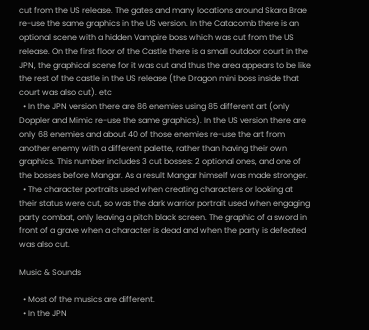cut from the US release. The gates and many locations around Skara Brae re-use the same graphics in the US version. In the Catacomb there is an optional scene with a hidden Vampire boss which was cut from the US release. On the first floor of the Castle there is a small outdoor court in the JPN, the graphical scene for it was cut and thus the area appears to be like the rest of the castle in the US release (the Dragon mini boss inside that court was also cut). etc
  • In the JPN version there are 86 enemies using 85 different art (only Doppler and Mimic re-use the same graphics). In the US version there are only 68 enemies and about 40 of those enemies re-use the art from another enemy with a different palette, rather than having their own graphics. This number includes 3 cut bosses: 2 optional ones, and one of the bosses before Mangar. As a result Mangar himself was made stronger.
  • The character portraits used when creating characters or looking at their status were cut, so was the dark warrior portrait used when engaging party combat, only leaving a pitch black screen. The graphic of a sword in front of a grave when a character is dead and when the party is defeated was also cut.

Music & Sounds

  • Most of the musics are different.
  • In the JPN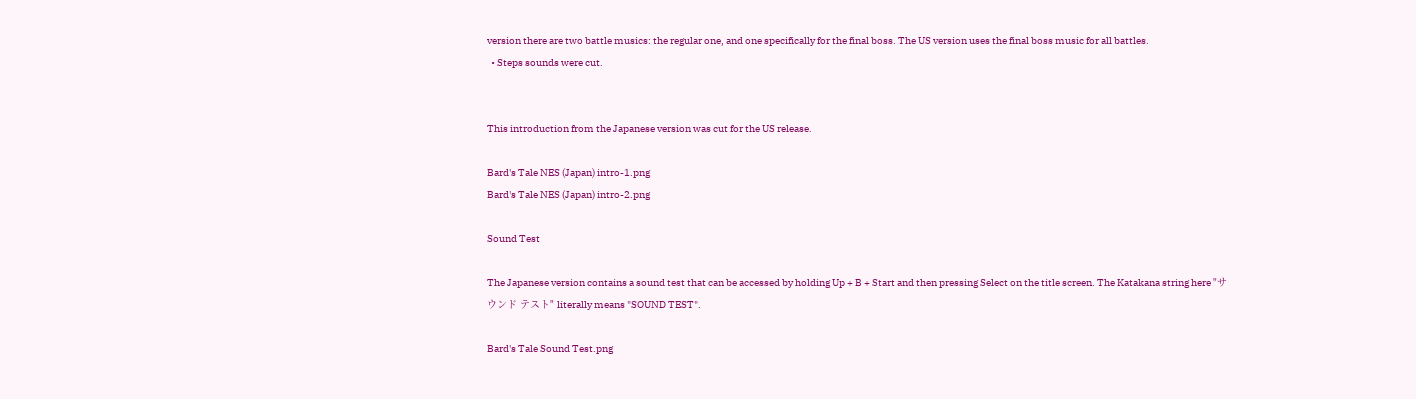version there are two battle musics: the regular one, and one specifically for the final boss. The US version uses the final boss music for all battles.
  • Steps sounds were cut.


This introduction from the Japanese version was cut for the US release.

Bard's Tale NES (Japan) intro-1.png
Bard's Tale NES (Japan) intro-2.png

Sound Test

The Japanese version contains a sound test that can be accessed by holding Up + B + Start and then pressing Select on the title screen. The Katakana string here "サウンド テスト" literally means "SOUND TEST".

Bard's Tale Sound Test.png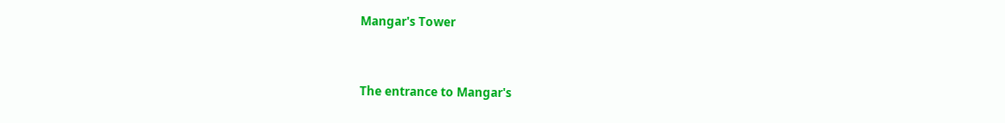Mangar's Tower


The entrance to Mangar's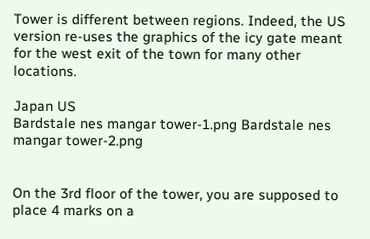Tower is different between regions. Indeed, the US version re-uses the graphics of the icy gate meant for the west exit of the town for many other locations.

Japan US
Bardstale nes mangar tower-1.png Bardstale nes mangar tower-2.png


On the 3rd floor of the tower, you are supposed to place 4 marks on a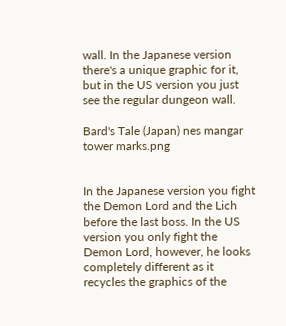wall. In the Japanese version there's a unique graphic for it, but in the US version you just see the regular dungeon wall.

Bard's Tale (Japan) nes mangar tower marks.png


In the Japanese version you fight the Demon Lord and the Lich before the last boss. In the US version you only fight the Demon Lord, however, he looks completely different as it recycles the graphics of the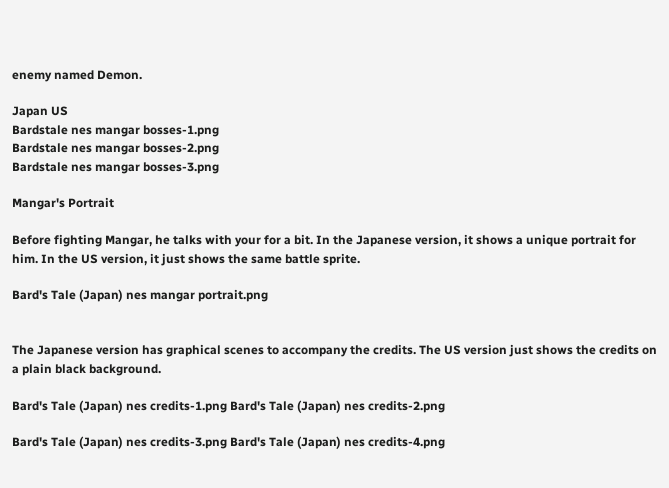enemy named Demon.

Japan US
Bardstale nes mangar bosses-1.png
Bardstale nes mangar bosses-2.png
Bardstale nes mangar bosses-3.png

Mangar's Portrait

Before fighting Mangar, he talks with your for a bit. In the Japanese version, it shows a unique portrait for him. In the US version, it just shows the same battle sprite.

Bard's Tale (Japan) nes mangar portrait.png


The Japanese version has graphical scenes to accompany the credits. The US version just shows the credits on a plain black background.

Bard's Tale (Japan) nes credits-1.png Bard's Tale (Japan) nes credits-2.png

Bard's Tale (Japan) nes credits-3.png Bard's Tale (Japan) nes credits-4.png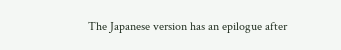The Japanese version has an epilogue after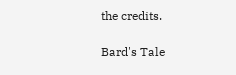the credits.

Bard's Tale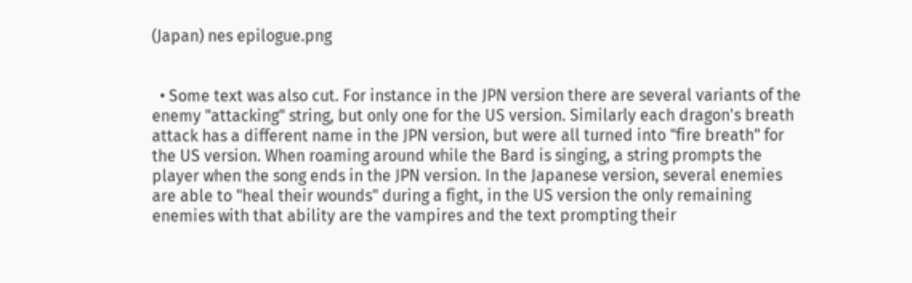(Japan) nes epilogue.png


  • Some text was also cut. For instance in the JPN version there are several variants of the enemy "attacking" string, but only one for the US version. Similarly each dragon's breath attack has a different name in the JPN version, but were all turned into "fire breath" for the US version. When roaming around while the Bard is singing, a string prompts the player when the song ends in the JPN version. In the Japanese version, several enemies are able to "heal their wounds" during a fight, in the US version the only remaining enemies with that ability are the vampires and the text prompting their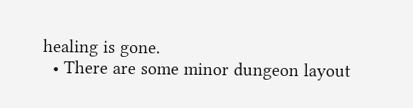healing is gone.
  • There are some minor dungeon layout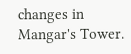changes in Mangar's Tower.